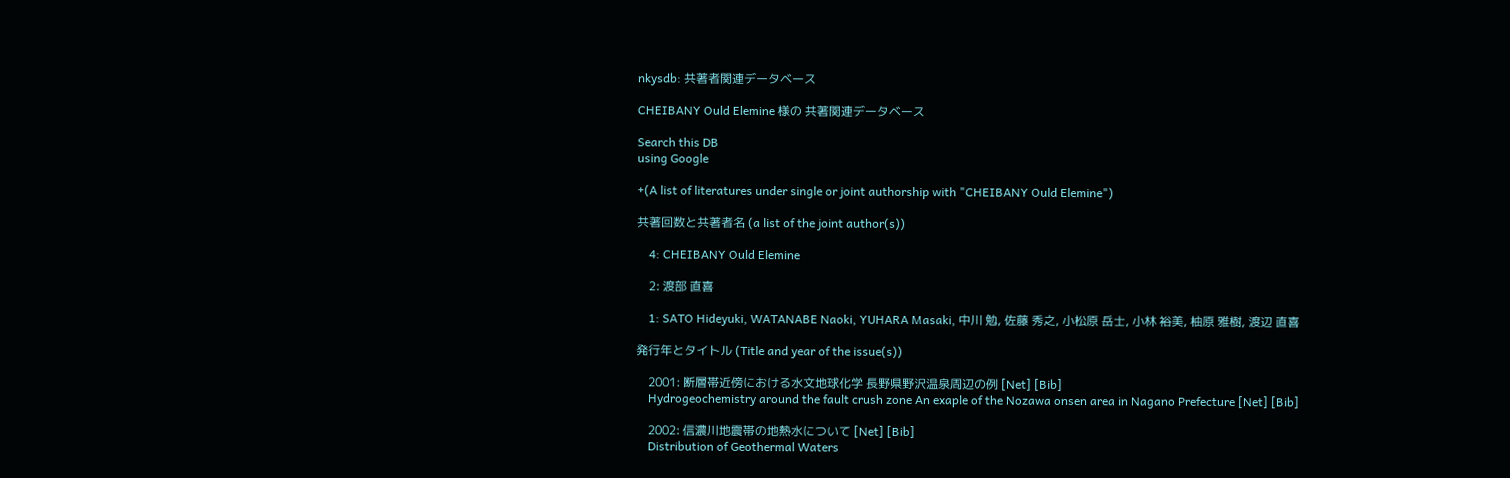nkysdb: 共著者関連データベース

CHEIBANY Ould Elemine 様の 共著関連データベース

Search this DB
using Google

+(A list of literatures under single or joint authorship with "CHEIBANY Ould Elemine")

共著回数と共著者名 (a list of the joint author(s))

    4: CHEIBANY Ould Elemine

    2: 渡部 直喜

    1: SATO Hideyuki, WATANABE Naoki, YUHARA Masaki, 中川 勉, 佐藤 秀之, 小松原 岳士, 小林 裕美, 柚原 雅樹, 渡辺 直喜

発行年とタイトル (Title and year of the issue(s))

    2001: 断層帯近傍における水文地球化学 長野県野沢温泉周辺の例 [Net] [Bib]
    Hydrogeochemistry around the fault crush zone An exaple of the Nozawa onsen area in Nagano Prefecture [Net] [Bib]

    2002: 信濃川地震帯の地熱水について [Net] [Bib]
    Distribution of Geothermal Waters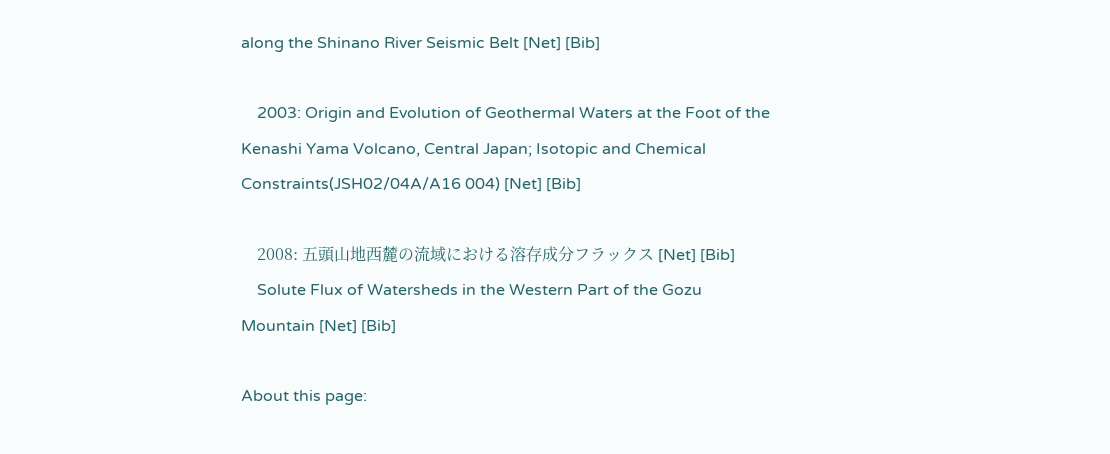along the Shinano River Seismic Belt [Net] [Bib]

    2003: Origin and Evolution of Geothermal Waters at the Foot of the Kenashi Yama Volcano, Central Japan; Isotopic and Chemical Constraints(JSH02/04A/A16 004) [Net] [Bib]

    2008: 五頭山地西麓の流域における溶存成分フラックス [Net] [Bib]
    Solute Flux of Watersheds in the Western Part of the Gozu Mountain [Net] [Bib]

About this page: